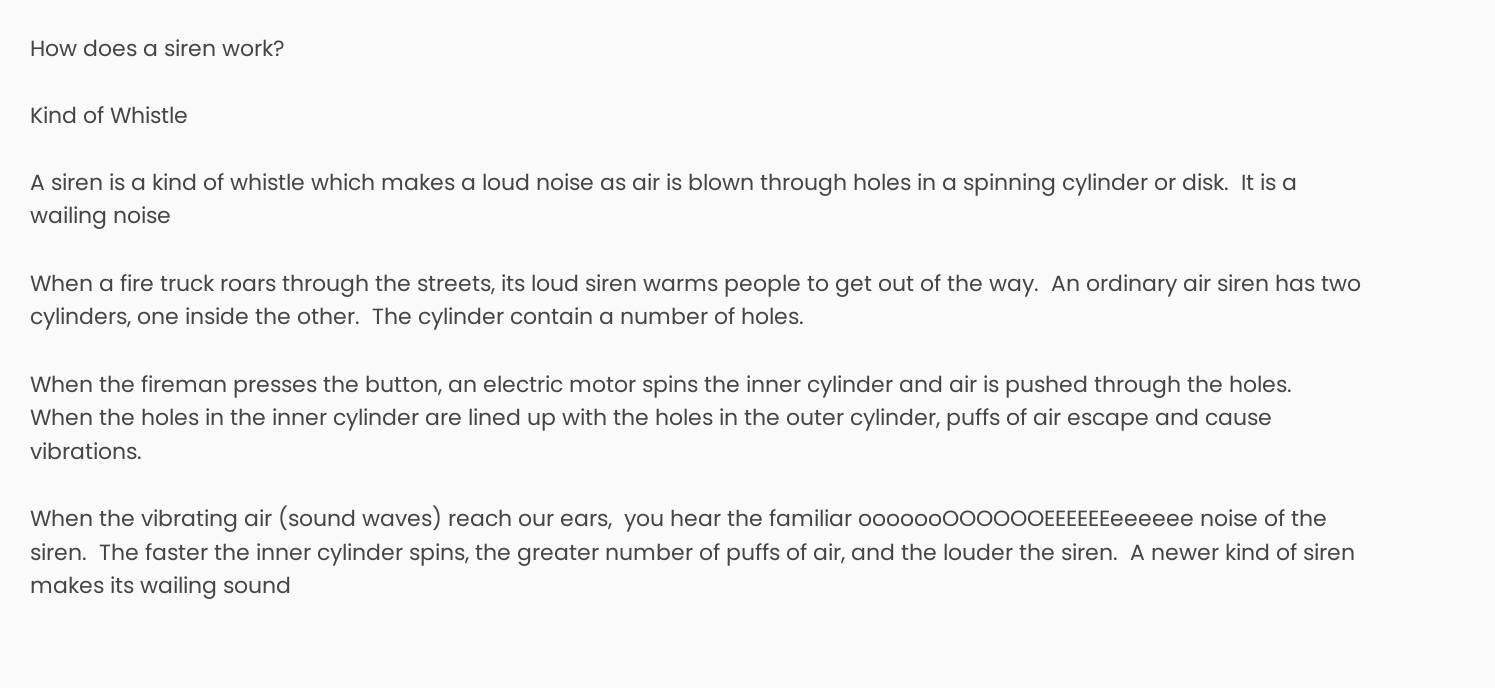How does a siren work?

Kind of Whistle

A siren is a kind of whistle which makes a loud noise as air is blown through holes in a spinning cylinder or disk.  It is a wailing noise

When a fire truck roars through the streets, its loud siren warms people to get out of the way.  An ordinary air siren has two cylinders, one inside the other.  The cylinder contain a number of holes.

When the fireman presses the button, an electric motor spins the inner cylinder and air is pushed through the holes.  When the holes in the inner cylinder are lined up with the holes in the outer cylinder, puffs of air escape and cause vibrations.

When the vibrating air (sound waves) reach our ears,  you hear the familiar ooooooOOOOOOEEEEEEeeeeee noise of the siren.  The faster the inner cylinder spins, the greater number of puffs of air, and the louder the siren.  A newer kind of siren makes its wailing sound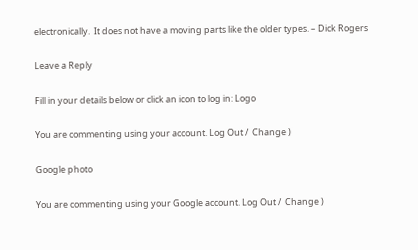electronically.  It does not have a moving parts like the older types. – Dick Rogers

Leave a Reply

Fill in your details below or click an icon to log in: Logo

You are commenting using your account. Log Out /  Change )

Google photo

You are commenting using your Google account. Log Out /  Change )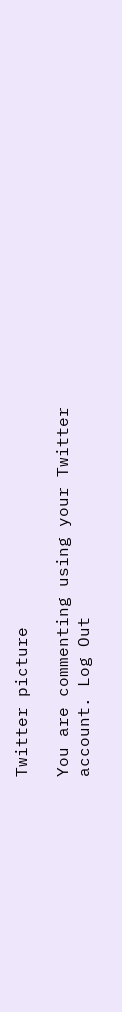Twitter picture

You are commenting using your Twitter account. Log Out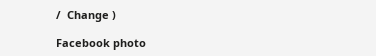/  Change )

Facebook photo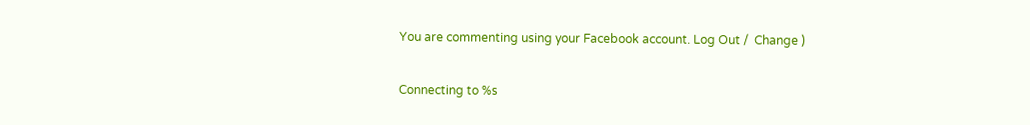You are commenting using your Facebook account. Log Out /  Change )

Connecting to %s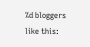%d bloggers like this: